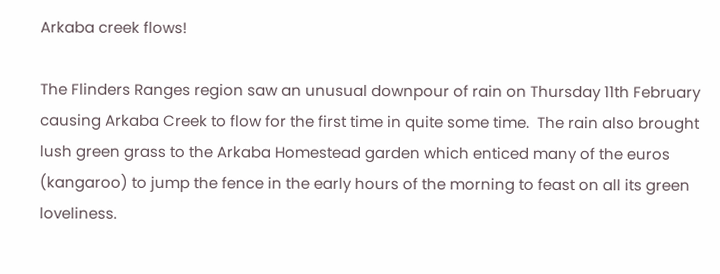Arkaba creek flows!

The Flinders Ranges region saw an unusual downpour of rain on Thursday 11th February causing Arkaba Creek to flow for the first time in quite some time.  The rain also brought lush green grass to the Arkaba Homestead garden which enticed many of the euros (kangaroo) to jump the fence in the early hours of the morning to feast on all its green loveliness.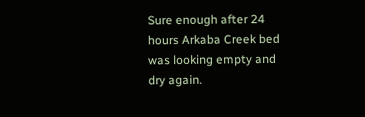Sure enough after 24 hours Arkaba Creek bed was looking empty and dry again.